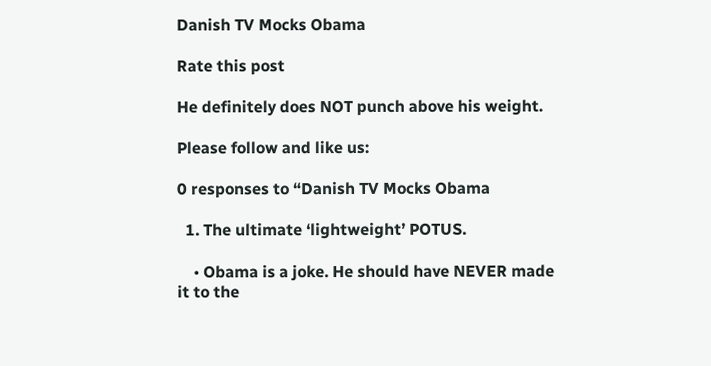Danish TV Mocks Obama

Rate this post

He definitely does NOT punch above his weight.

Please follow and like us:

0 responses to “Danish TV Mocks Obama

  1. The ultimate ‘lightweight’ POTUS.

    • Obama is a joke. He should have NEVER made it to the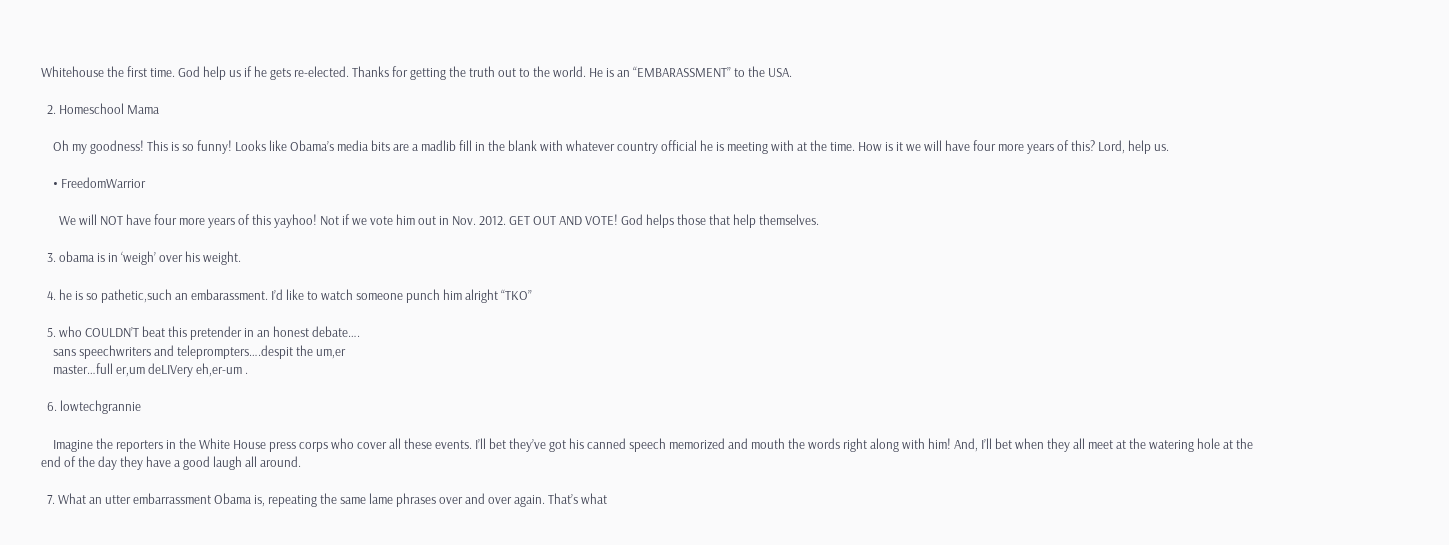Whitehouse the first time. God help us if he gets re-elected. Thanks for getting the truth out to the world. He is an “EMBARASSMENT” to the USA.

  2. Homeschool Mama

    Oh my goodness! This is so funny! Looks like Obama’s media bits are a madlib fill in the blank with whatever country official he is meeting with at the time. How is it we will have four more years of this? Lord, help us.

    • FreedomWarrior

      We will NOT have four more years of this yayhoo! Not if we vote him out in Nov. 2012. GET OUT AND VOTE! God helps those that help themselves.

  3. obama is in ‘weigh’ over his weight.

  4. he is so pathetic,such an embarassment. I’d like to watch someone punch him alright “TKO”

  5. who COULDN’T beat this pretender in an honest debate….
    sans speechwriters and teleprompters….despit the um,er
    master…full er,um deLIVery eh,er-um .

  6. lowtechgrannie

    Imagine the reporters in the White House press corps who cover all these events. I’ll bet they’ve got his canned speech memorized and mouth the words right along with him! And, I’ll bet when they all meet at the watering hole at the end of the day they have a good laugh all around.

  7. What an utter embarrassment Obama is, repeating the same lame phrases over and over again. That’s what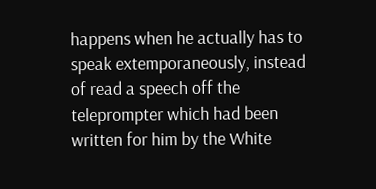happens when he actually has to speak extemporaneously, instead of read a speech off the teleprompter which had been written for him by the White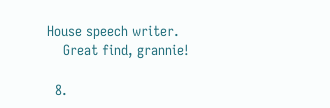House speech writer.
    Great find, grannie!

  8.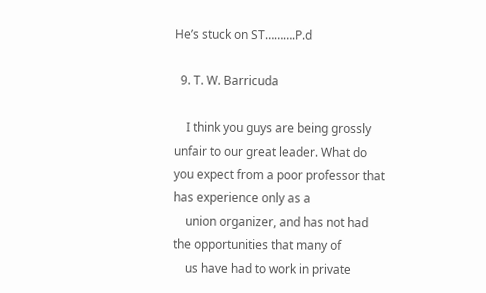He’s stuck on ST……….P.d

  9. T. W. Barricuda

    I think you guys are being grossly unfair to our great leader. What do you expect from a poor professor that has experience only as a
    union organizer, and has not had the opportunities that many of
    us have had to work in private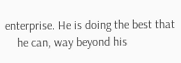enterprise. He is doing the best that
    he can, way beyond his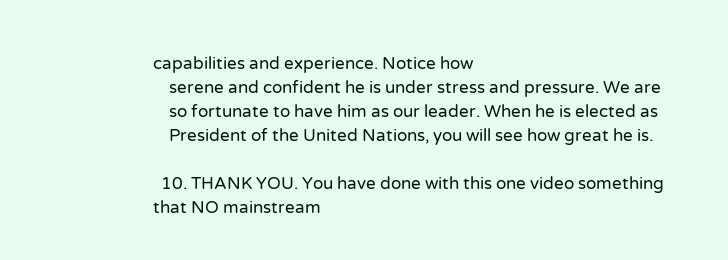capabilities and experience. Notice how
    serene and confident he is under stress and pressure. We are
    so fortunate to have him as our leader. When he is elected as
    President of the United Nations, you will see how great he is.

  10. THANK YOU. You have done with this one video something that NO mainstream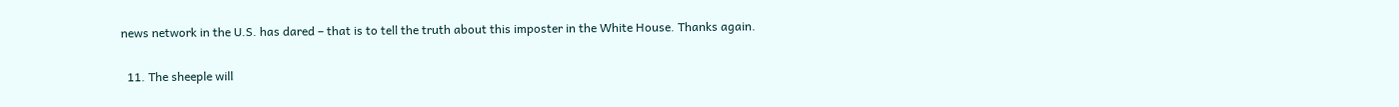news network in the U.S. has dared – that is to tell the truth about this imposter in the White House. Thanks again.

  11. The sheeple will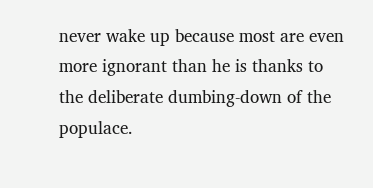never wake up because most are even more ignorant than he is thanks to the deliberate dumbing-down of the populace.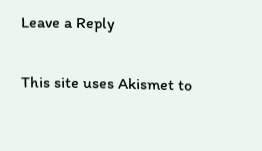Leave a Reply

This site uses Akismet to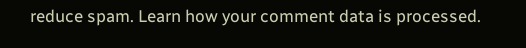reduce spam. Learn how your comment data is processed.